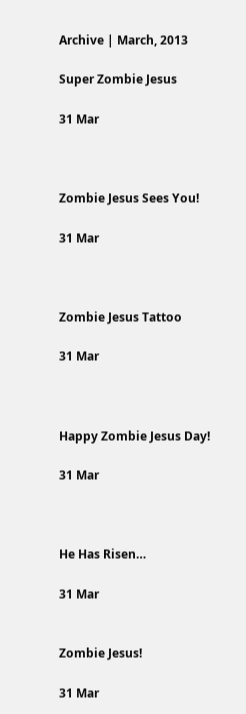Archive | March, 2013

Super Zombie Jesus

31 Mar



Zombie Jesus Sees You!

31 Mar



Zombie Jesus Tattoo

31 Mar



Happy Zombie Jesus Day!

31 Mar



He Has Risen…

31 Mar


Zombie Jesus!

31 Mar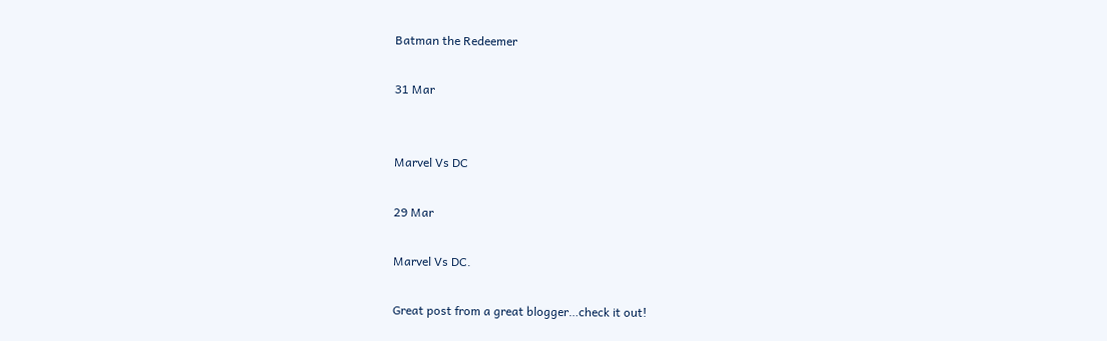Batman the Redeemer

31 Mar


Marvel Vs DC

29 Mar

Marvel Vs DC.

Great post from a great blogger…check it out!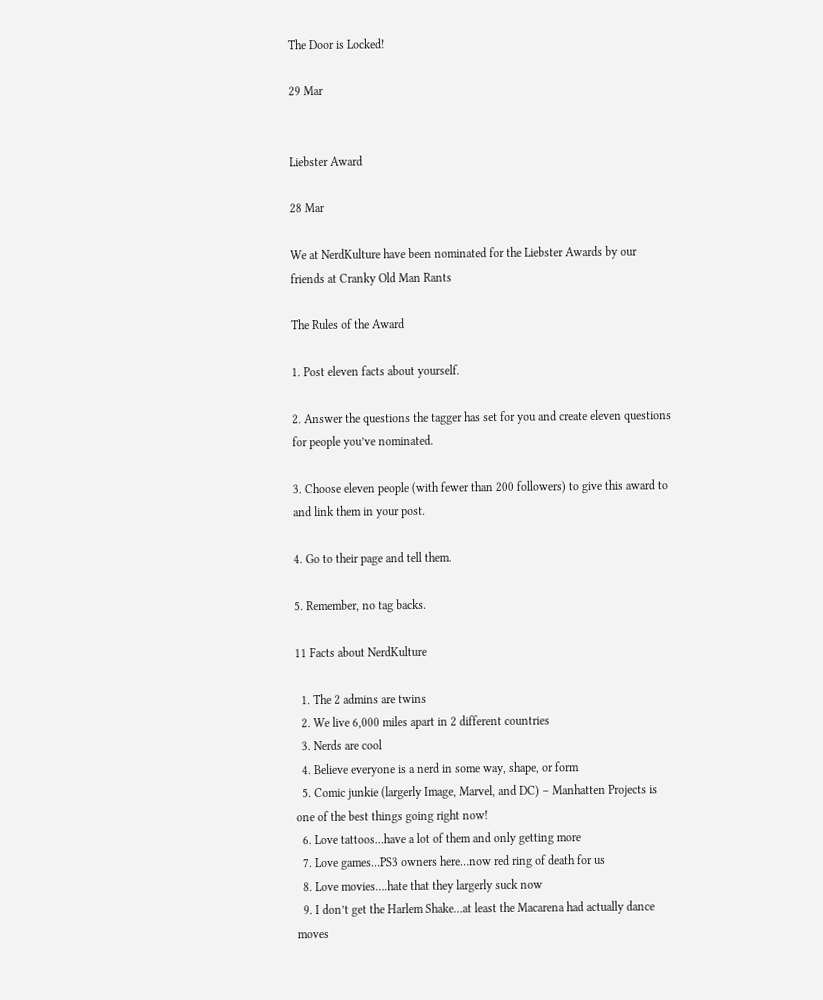The Door is Locked!

29 Mar


Liebster Award

28 Mar

We at NerdKulture have been nominated for the Liebster Awards by our friends at Cranky Old Man Rants

The Rules of the Award

1. Post eleven facts about yourself.

2. Answer the questions the tagger has set for you and create eleven questions for people you’ve nominated.

3. Choose eleven people (with fewer than 200 followers) to give this award to and link them in your post.

4. Go to their page and tell them.

5. Remember, no tag backs.

11 Facts about NerdKulture

  1. The 2 admins are twins
  2. We live 6,000 miles apart in 2 different countries
  3. Nerds are cool
  4. Believe everyone is a nerd in some way, shape, or form
  5. Comic junkie (largerly Image, Marvel, and DC) – Manhatten Projects is one of the best things going right now!
  6. Love tattoos…have a lot of them and only getting more
  7. Love games…PS3 owners here…now red ring of death for us
  8. Love movies….hate that they largerly suck now
  9. I don’t get the Harlem Shake…at least the Macarena had actually dance moves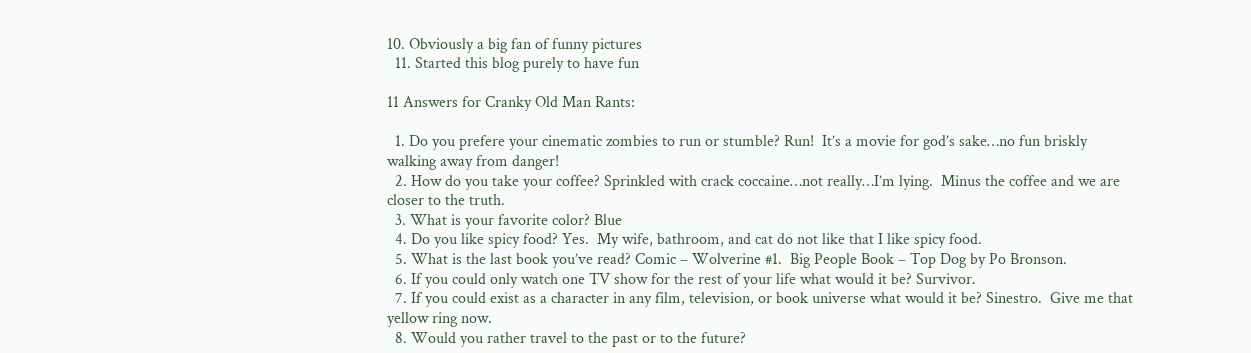10. Obviously a big fan of funny pictures
  11. Started this blog purely to have fun

11 Answers for Cranky Old Man Rants:

  1. Do you prefere your cinematic zombies to run or stumble? Run!  It’s a movie for god’s sake…no fun briskly walking away from danger!
  2. How do you take your coffee? Sprinkled with crack coccaine…not really…I’m lying.  Minus the coffee and we are closer to the truth.
  3. What is your favorite color? Blue
  4. Do you like spicy food? Yes.  My wife, bathroom, and cat do not like that I like spicy food.
  5. What is the last book you’ve read? Comic – Wolverine #1.  Big People Book – Top Dog by Po Bronson.
  6. If you could only watch one TV show for the rest of your life what would it be? Survivor.
  7. If you could exist as a character in any film, television, or book universe what would it be? Sinestro.  Give me that yellow ring now.
  8. Would you rather travel to the past or to the future?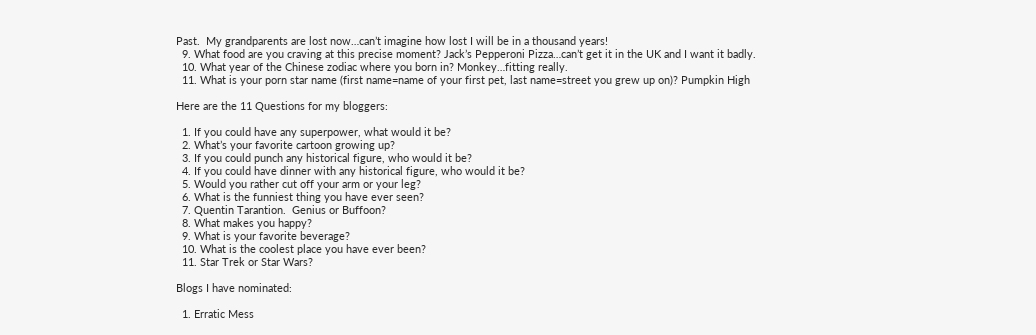Past.  My grandparents are lost now…can’t imagine how lost I will be in a thousand years!
  9. What food are you craving at this precise moment? Jack’s Pepperoni Pizza…can’t get it in the UK and I want it badly.
  10. What year of the Chinese zodiac where you born in? Monkey…fitting really.
  11. What is your porn star name (first name=name of your first pet, last name=street you grew up on)? Pumpkin High

Here are the 11 Questions for my bloggers:

  1. If you could have any superpower, what would it be?
  2. What’s your favorite cartoon growing up?
  3. If you could punch any historical figure, who would it be?
  4. If you could have dinner with any historical figure, who would it be?
  5. Would you rather cut off your arm or your leg?
  6. What is the funniest thing you have ever seen?
  7. Quentin Tarantion.  Genius or Buffoon?
  8. What makes you happy?
  9. What is your favorite beverage?
  10. What is the coolest place you have ever been?
  11. Star Trek or Star Wars?

Blogs I have nominated:

  1. Erratic Mess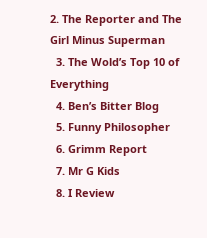2. The Reporter and The Girl Minus Superman
  3. The Wold’s Top 10 of Everything
  4. Ben’s Bitter Blog
  5. Funny Philosopher
  6. Grimm Report
  7. Mr G Kids
  8. I Review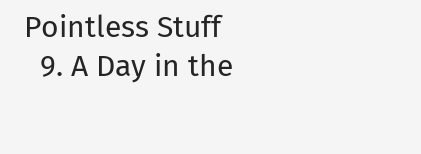Pointless Stuff
  9. A Day in the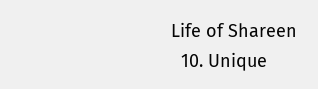Life of Shareen
  10. Unique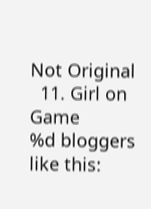Not Original
  11. Girl on Game
%d bloggers like this: